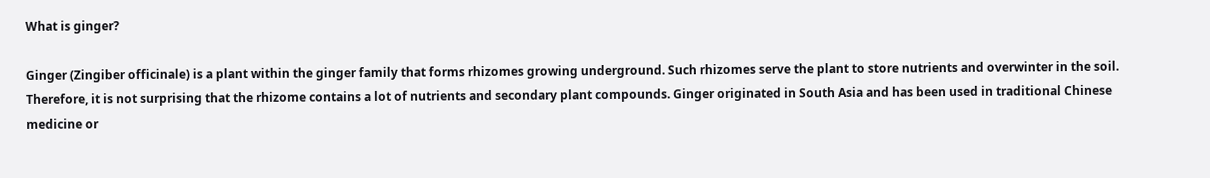What is ginger?

Ginger (Zingiber officinale) is a plant within the ginger family that forms rhizomes growing underground. Such rhizomes serve the plant to store nutrients and overwinter in the soil. Therefore, it is not surprising that the rhizome contains a lot of nutrients and secondary plant compounds. Ginger originated in South Asia and has been used in traditional Chinese medicine or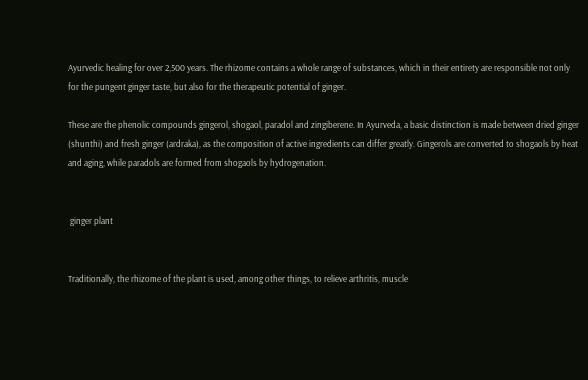Ayurvedic healing for over 2,500 years. The rhizome contains a whole range of substances, which in their entirety are responsible not only for the pungent ginger taste, but also for the therapeutic potential of ginger.

These are the phenolic compounds gingerol, shogaol, paradol and zingiberene. In Ayurveda, a basic distinction is made between dried ginger (shunthi) and fresh ginger (ardraka), as the composition of active ingredients can differ greatly. Gingerols are converted to shogaols by heat and aging, while paradols are formed from shogaols by hydrogenation.


 ginger plant


Traditionally, the rhizome of the plant is used, among other things, to relieve arthritis, muscle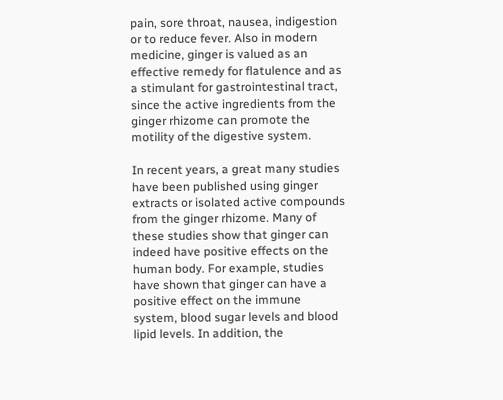pain, sore throat, nausea, indigestion or to reduce fever. Also in modern medicine, ginger is valued as an effective remedy for flatulence and as a stimulant for gastrointestinal tract, since the active ingredients from the ginger rhizome can promote the motility of the digestive system.

In recent years, a great many studies have been published using ginger extracts or isolated active compounds from the ginger rhizome. Many of these studies show that ginger can indeed have positive effects on the human body. For example, studies have shown that ginger can have a positive effect on the immune system, blood sugar levels and blood lipid levels. In addition, the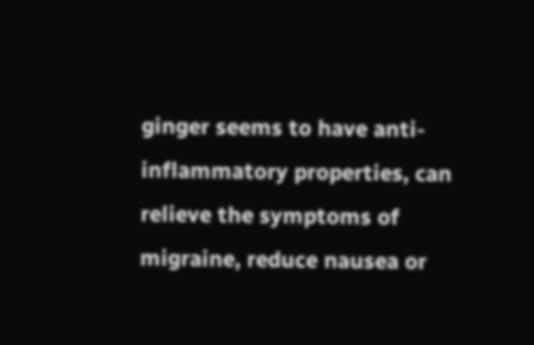ginger seems to have anti-inflammatory properties, can relieve the symptoms of migraine, reduce nausea or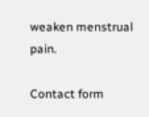weaken menstrual pain.

Contact form